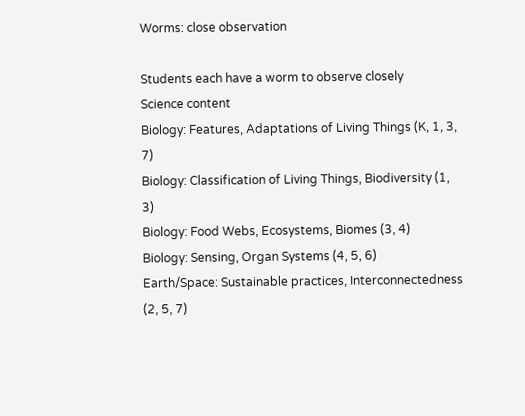Worms: close observation

Students each have a worm to observe closely
Science content
Biology: Features, Adaptations of Living Things (K, 1, 3, 7)
Biology: Classification of Living Things, Biodiversity (1, 3)
Biology: Food Webs, Ecosystems, Biomes (3, 4)
Biology: Sensing, Organ Systems (4, 5, 6)
Earth/Space: Sustainable practices, Interconnectedness (2, 5, 7)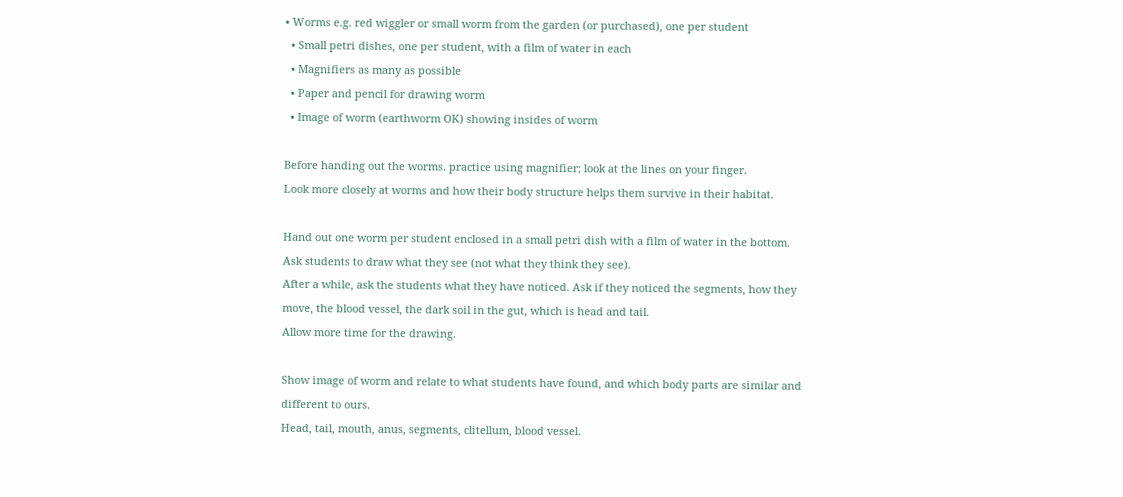• Worms e.g. red wiggler or small worm from the garden (or purchased), one per student
  • Small petri dishes, one per student, with a film of water in each
  • Magnifiers as many as possible
  • Paper and pencil for drawing worm
  • Image of worm (earthworm OK) showing insides of worm

Before handing out the worms. practice using magnifier; look at the lines on your finger.
Look more closely at worms and how their body structure helps them survive in their habitat.

Hand out one worm per student enclosed in a small petri dish with a film of water in the bottom.
Ask students to draw what they see (not what they think they see).
After a while, ask the students what they have noticed. Ask if they noticed the segments, how they move, the blood vessel, the dark soil in the gut, which is head and tail.
Allow more time for the drawing.

Show image of worm and relate to what students have found, and which body parts are similar and different to ours.
Head, tail, mouth, anus, segments, clitellum, blood vessel.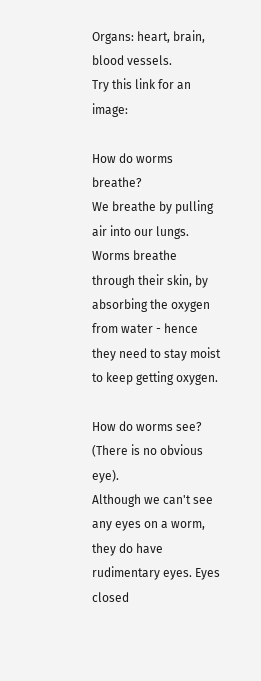Organs: heart, brain, blood vessels.
Try this link for an image:

How do worms breathe?
We breathe by pulling air into our lungs. Worms breathe through their skin, by absorbing the oxygen from water - hence they need to stay moist to keep getting oxygen.

How do worms see? (There is no obvious eye).
Although we can't see any eyes on a worm, they do have rudimentary eyes. Eyes closed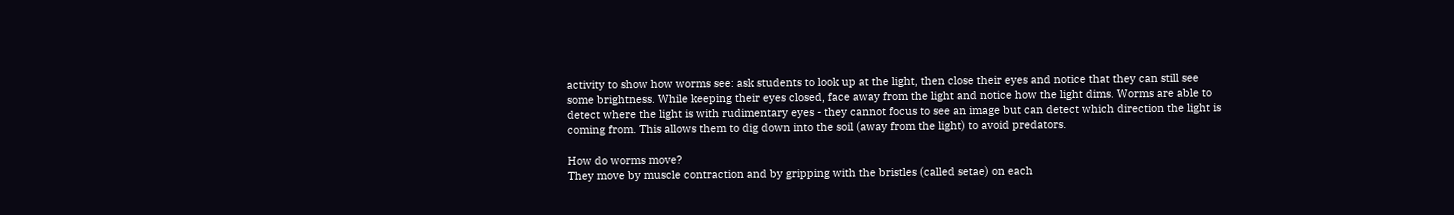activity to show how worms see: ask students to look up at the light, then close their eyes and notice that they can still see some brightness. While keeping their eyes closed, face away from the light and notice how the light dims. Worms are able to detect where the light is with rudimentary eyes - they cannot focus to see an image but can detect which direction the light is coming from. This allows them to dig down into the soil (away from the light) to avoid predators.

How do worms move?
They move by muscle contraction and by gripping with the bristles (called setae) on each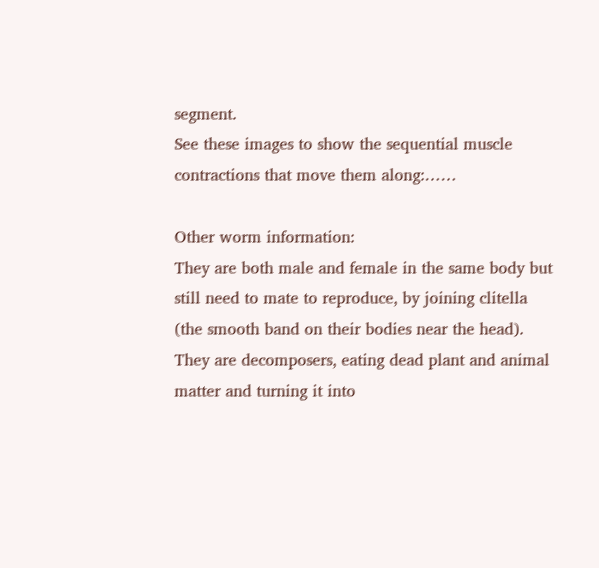segment.
See these images to show the sequential muscle contractions that move them along:……

Other worm information:
They are both male and female in the same body but still need to mate to reproduce, by joining clitella (the smooth band on their bodies near the head).
They are decomposers, eating dead plant and animal matter and turning it into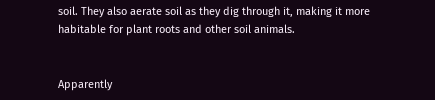soil. They also aerate soil as they dig through it, making it more habitable for plant roots and other soil animals.


Apparently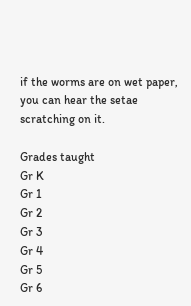if the worms are on wet paper, you can hear the setae scratching on it.

Grades taught
Gr K
Gr 1
Gr 2
Gr 3
Gr 4
Gr 5
Gr 6